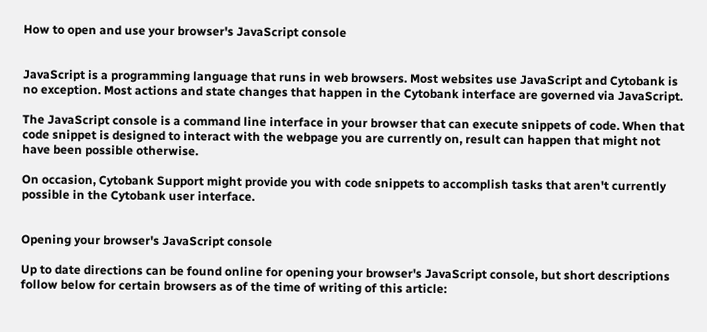How to open and use your browser's JavaScript console


JavaScript is a programming language that runs in web browsers. Most websites use JavaScript and Cytobank is no exception. Most actions and state changes that happen in the Cytobank interface are governed via JavaScript.

The JavaScript console is a command line interface in your browser that can execute snippets of code. When that code snippet is designed to interact with the webpage you are currently on, result can happen that might not have been possible otherwise.

On occasion, Cytobank Support might provide you with code snippets to accomplish tasks that aren't currently possible in the Cytobank user interface.


Opening your browser's JavaScript console

Up to date directions can be found online for opening your browser's JavaScript console, but short descriptions follow below for certain browsers as of the time of writing of this article: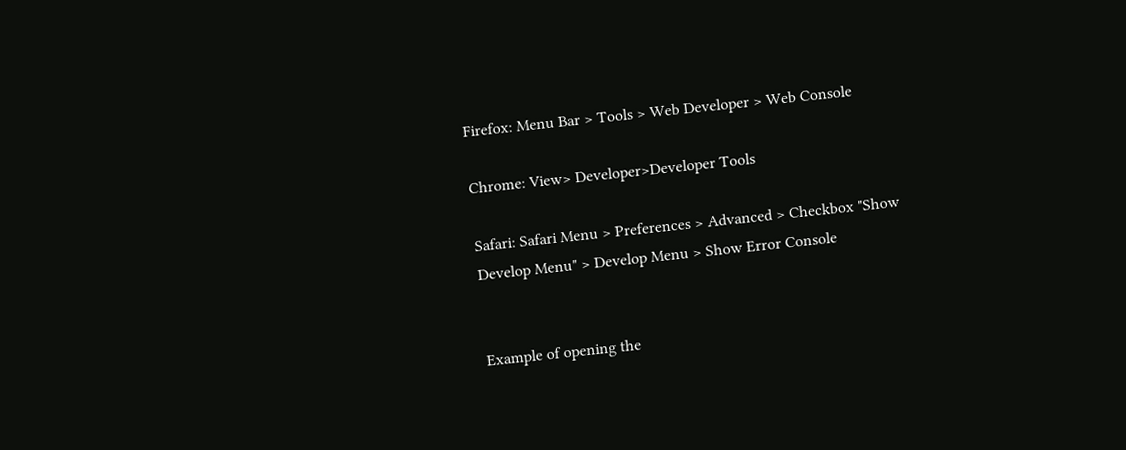Firefox: Menu Bar > Tools > Web Developer > Web Console

Chrome: View> Developer>Developer Tools

Safari: Safari Menu > Preferences > Advanced > Checkbox "Show Develop Menu" > Develop Menu > Show Error Console


Example of opening the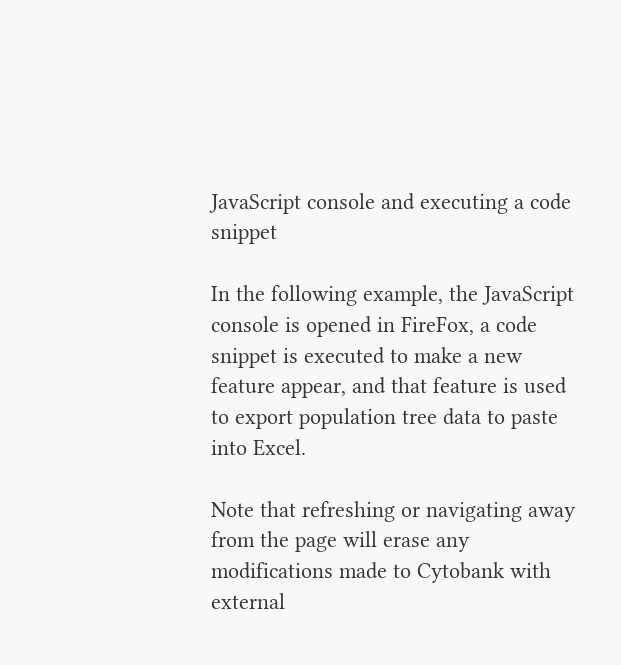JavaScript console and executing a code snippet

In the following example, the JavaScript console is opened in FireFox, a code snippet is executed to make a new feature appear, and that feature is used to export population tree data to paste into Excel.

Note that refreshing or navigating away from the page will erase any modifications made to Cytobank with external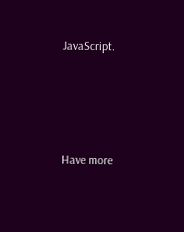JavaScript.




Have more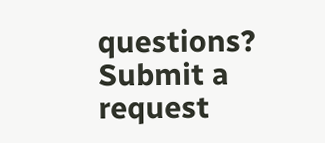questions? Submit a request